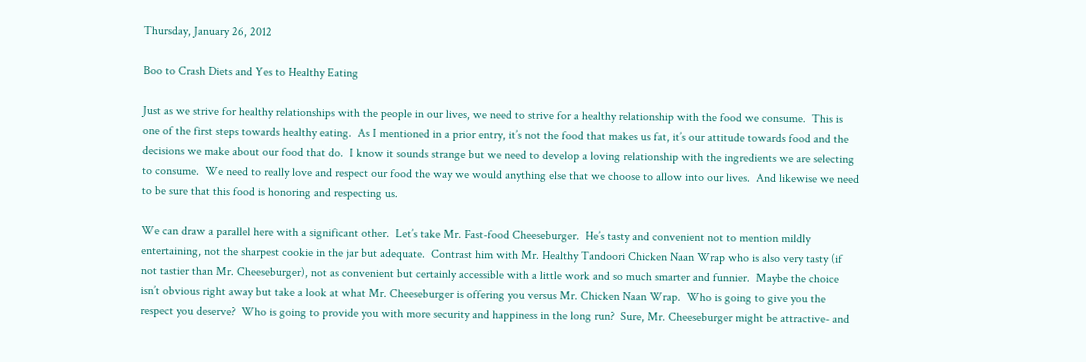Thursday, January 26, 2012

Boo to Crash Diets and Yes to Healthy Eating

Just as we strive for healthy relationships with the people in our lives, we need to strive for a healthy relationship with the food we consume.  This is one of the first steps towards healthy eating.  As I mentioned in a prior entry, it’s not the food that makes us fat, it’s our attitude towards food and the decisions we make about our food that do.  I know it sounds strange but we need to develop a loving relationship with the ingredients we are selecting to consume.  We need to really love and respect our food the way we would anything else that we choose to allow into our lives.  And likewise we need to be sure that this food is honoring and respecting us.

We can draw a parallel here with a significant other.  Let’s take Mr. Fast-food Cheeseburger.  He’s tasty and convenient not to mention mildly entertaining, not the sharpest cookie in the jar but adequate.  Contrast him with Mr. Healthy Tandoori Chicken Naan Wrap who is also very tasty (if not tastier than Mr. Cheeseburger), not as convenient but certainly accessible with a little work and so much smarter and funnier.  Maybe the choice isn’t obvious right away but take a look at what Mr. Cheeseburger is offering you versus Mr. Chicken Naan Wrap.  Who is going to give you the respect you deserve?  Who is going to provide you with more security and happiness in the long run?  Sure, Mr. Cheeseburger might be attractive- and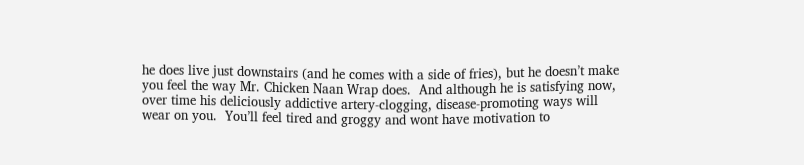he does live just downstairs (and he comes with a side of fries), but he doesn’t make you feel the way Mr. Chicken Naan Wrap does.  And although he is satisfying now, over time his deliciously addictive artery-clogging, disease-promoting ways will wear on you.  You’ll feel tired and groggy and wont have motivation to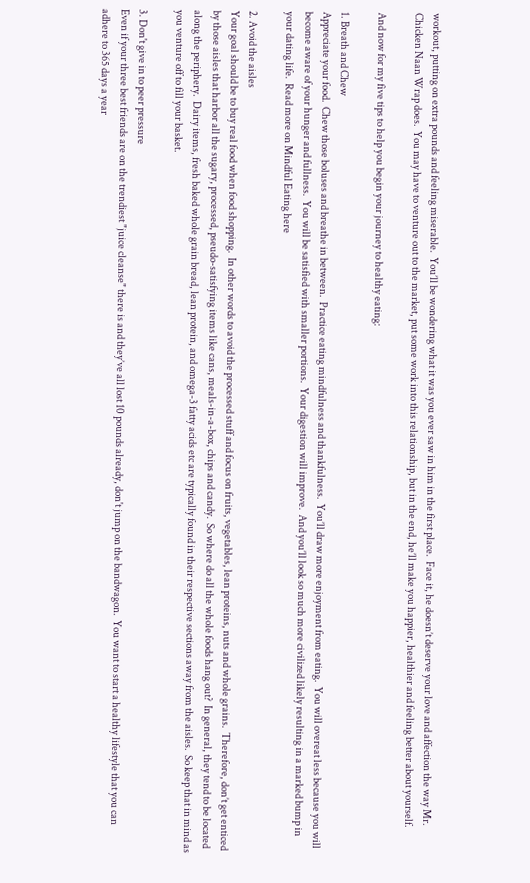workout, putting on extra pounds and feeling miserable.  You’ll be wondering what it was you ever saw in him in the first place.  Face it, he doesn’t deserve your love and affection the way Mr. Chicken Naan Wrap does.  You may have to venture out to the market, put some work into this relationship, but in the end, he’ll make you happier, healthier and feeling better about yourself.

And now for my five tips to help you begin your journey to healthy eating:

1. Breath and Chew
Appreciate your food.  Chew those boluses and breathe in between.  Practice eating mindfulness and thankfulness.  You’ll draw more enjoyment from eating.  You will overeat less because you will become aware of your hunger and fullness.  You will be satisfied with smaller portions.  Your digestion will improve.  And you’ll look so much more civilized likely resulting in a marked bump in your dating life.  Read more on Mindful Eating here

2. Avoid the aisles
Your goal should be to buy real food when food shopping.  In other words to avoid the processed stuff and focus on fruits, vegetables, lean proteins, nuts and whole grains.  Therefore, don’t get enticed by those aisles that harbor all the sugary, processed, pseudo-satisfying items like cans, meals-in-a-box, chips and candy.  So where do all the whole foods hang out?  In general, they tend to be located along the periphery.  Dairy items, fresh baked whole grain bread, lean protein, and omega-3 fatty acids etc are typically found in their respective sections away from the aisles.  So keep that in mind as you venture off to fill your basket.

3. Don't give in to peer pressure
Even if your three best friends are on the trendiest "juice cleanse" there is and they’ve all lost 10 pounds already, don't jump on the bandwagon.  You want to start a healthy lifestyle that you can adhere to 365 days a year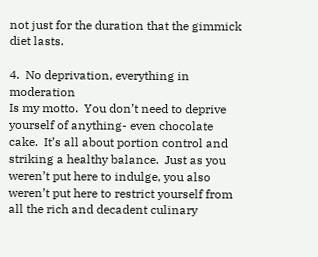not just for the duration that the gimmick diet lasts.

4.  No deprivation, everything in moderation
Is my motto.  You don’t need to deprive yourself of anything- even chocolate cake.  It’s all about portion control and striking a healthy balance.  Just as you weren’t put here to indulge, you also weren’t put here to restrict yourself from all the rich and decadent culinary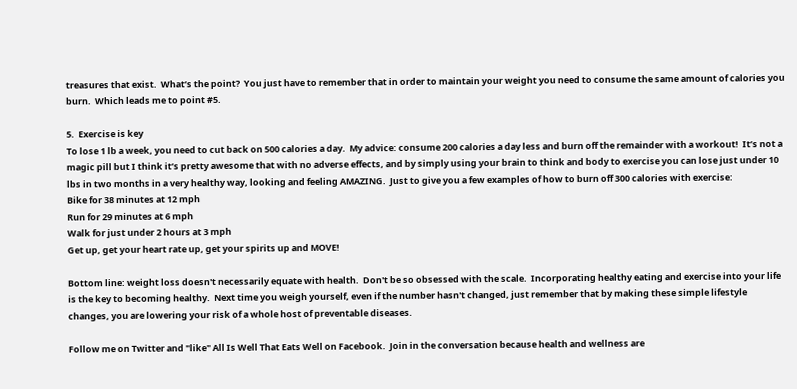treasures that exist.  What’s the point?  You just have to remember that in order to maintain your weight you need to consume the same amount of calories you burn.  Which leads me to point #5.

5.  Exercise is key
To lose 1 lb a week, you need to cut back on 500 calories a day.  My advice: consume 200 calories a day less and burn off the remainder with a workout!  It’s not a magic pill but I think it’s pretty awesome that with no adverse effects, and by simply using your brain to think and body to exercise you can lose just under 10 lbs in two months in a very healthy way, looking and feeling AMAZING.  Just to give you a few examples of how to burn off 300 calories with exercise:
Bike for 38 minutes at 12 mph
Run for 29 minutes at 6 mph
Walk for just under 2 hours at 3 mph
Get up, get your heart rate up, get your spirits up and MOVE!

Bottom line: weight loss doesn't necessarily equate with health.  Don't be so obsessed with the scale.  Incorporating healthy eating and exercise into your life is the key to becoming healthy.  Next time you weigh yourself, even if the number hasn't changed, just remember that by making these simple lifestyle changes, you are lowering your risk of a whole host of preventable diseases.

Follow me on Twitter and "like" All Is Well That Eats Well on Facebook.  Join in the conversation because health and wellness are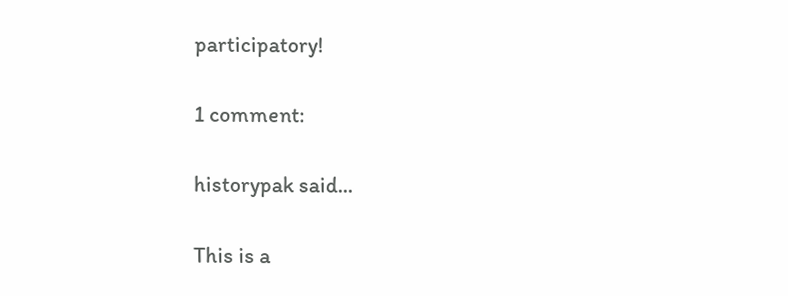participatory!

1 comment:

historypak said...

This is a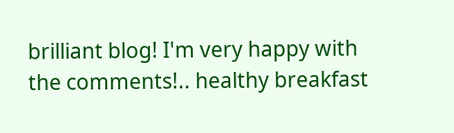brilliant blog! I'm very happy with the comments!.. healthy breakfast